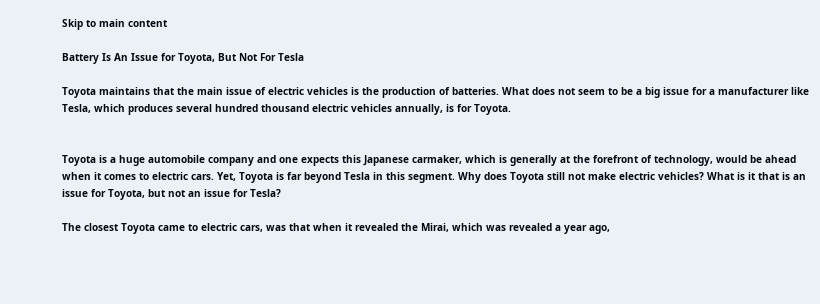Skip to main content

Battery Is An Issue for Toyota, But Not For Tesla

Toyota maintains that the main issue of electric vehicles is the production of batteries. What does not seem to be a big issue for a manufacturer like Tesla, which produces several hundred thousand electric vehicles annually, is for Toyota.


Toyota is a huge automobile company and one expects this Japanese carmaker, which is generally at the forefront of technology, would be ahead when it comes to electric cars. Yet, Toyota is far beyond Tesla in this segment. Why does Toyota still not make electric vehicles? What is it that is an issue for Toyota, but not an issue for Tesla?

The closest Toyota came to electric cars, was that when it revealed the Mirai, which was revealed a year ago,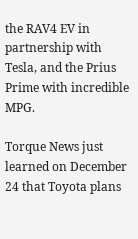the RAV4 EV in partnership with Tesla, and the Prius Prime with incredible MPG.

Torque News just learned on December 24 that Toyota plans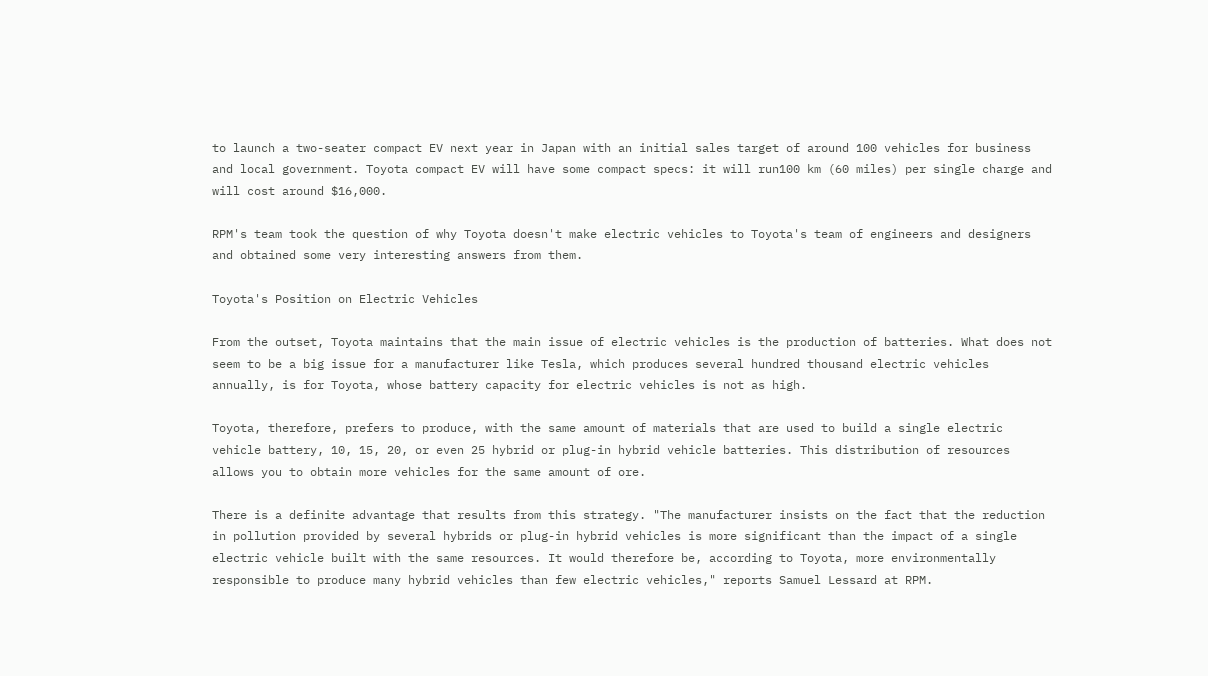to launch a two-seater compact EV next year in Japan with an initial sales target of around 100 vehicles for business and local government. Toyota compact EV will have some compact specs: it will run100 km (60 miles) per single charge and will cost around $16,000.

RPM's team took the question of why Toyota doesn't make electric vehicles to Toyota's team of engineers and designers and obtained some very interesting answers from them.

Toyota's Position on Electric Vehicles

From the outset, Toyota maintains that the main issue of electric vehicles is the production of batteries. What does not seem to be a big issue for a manufacturer like Tesla, which produces several hundred thousand electric vehicles annually, is for Toyota, whose battery capacity for electric vehicles is not as high.

Toyota, therefore, prefers to produce, with the same amount of materials that are used to build a single electric vehicle battery, 10, 15, 20, or even 25 hybrid or plug-in hybrid vehicle batteries. This distribution of resources allows you to obtain more vehicles for the same amount of ore.

There is a definite advantage that results from this strategy. "The manufacturer insists on the fact that the reduction in pollution provided by several hybrids or plug-in hybrid vehicles is more significant than the impact of a single electric vehicle built with the same resources. It would therefore be, according to Toyota, more environmentally responsible to produce many hybrid vehicles than few electric vehicles," reports Samuel Lessard at RPM.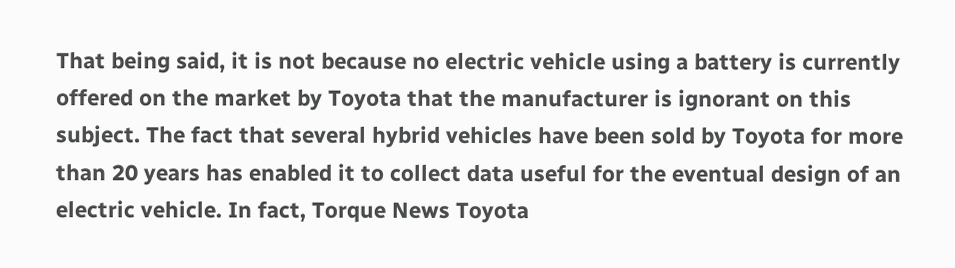That being said, it is not because no electric vehicle using a battery is currently offered on the market by Toyota that the manufacturer is ignorant on this subject. The fact that several hybrid vehicles have been sold by Toyota for more than 20 years has enabled it to collect data useful for the eventual design of an electric vehicle. In fact, Torque News Toyota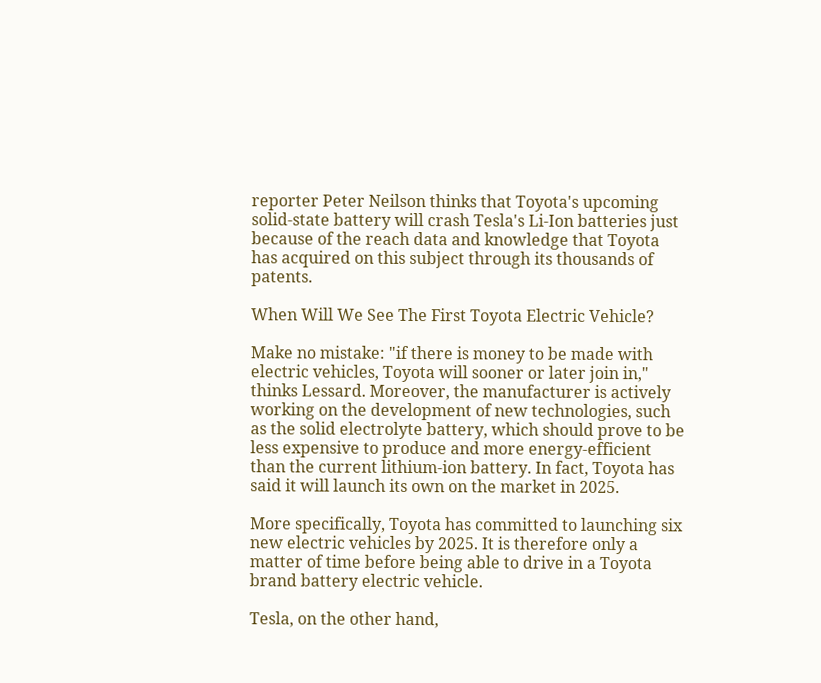reporter Peter Neilson thinks that Toyota's upcoming solid-state battery will crash Tesla's Li-Ion batteries just because of the reach data and knowledge that Toyota has acquired on this subject through its thousands of patents.

When Will We See The First Toyota Electric Vehicle?

Make no mistake: "if there is money to be made with electric vehicles, Toyota will sooner or later join in," thinks Lessard. Moreover, the manufacturer is actively working on the development of new technologies, such as the solid electrolyte battery, which should prove to be less expensive to produce and more energy-efficient than the current lithium-ion battery. In fact, Toyota has said it will launch its own on the market in 2025.

More specifically, Toyota has committed to launching six new electric vehicles by 2025. It is therefore only a matter of time before being able to drive in a Toyota brand battery electric vehicle.

Tesla, on the other hand,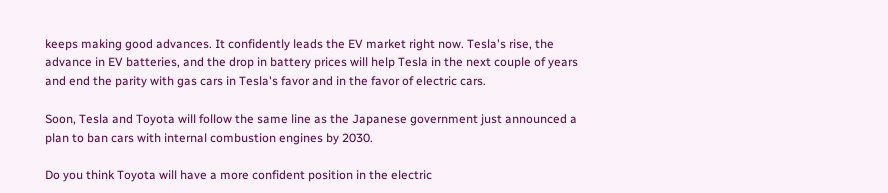keeps making good advances. It confidently leads the EV market right now. Tesla's rise, the advance in EV batteries, and the drop in battery prices will help Tesla in the next couple of years and end the parity with gas cars in Tesla's favor and in the favor of electric cars.

Soon, Tesla and Toyota will follow the same line as the Japanese government just announced a plan to ban cars with internal combustion engines by 2030.

Do you think Toyota will have a more confident position in the electric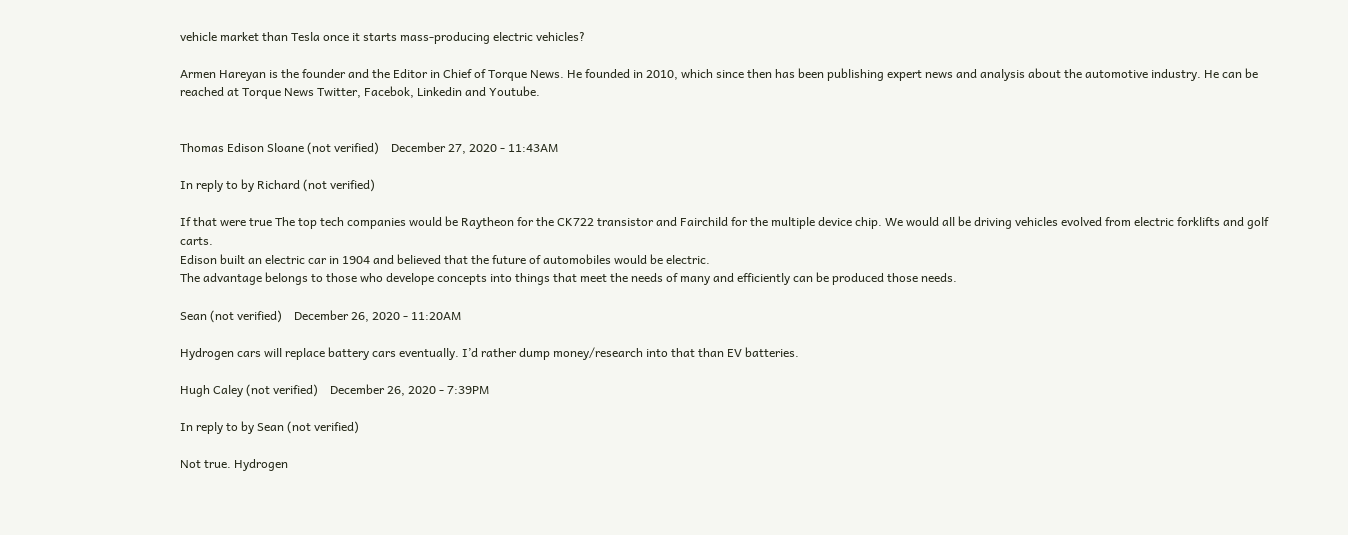vehicle market than Tesla once it starts mass-producing electric vehicles?

Armen Hareyan is the founder and the Editor in Chief of Torque News. He founded in 2010, which since then has been publishing expert news and analysis about the automotive industry. He can be reached at Torque News Twitter, Facebok, Linkedin and Youtube.


Thomas Edison Sloane (not verified)    December 27, 2020 - 11:43AM

In reply to by Richard (not verified)

If that were true The top tech companies would be Raytheon for the CK722 transistor and Fairchild for the multiple device chip. We would all be driving vehicles evolved from electric forklifts and golf carts.
Edison built an electric car in 1904 and believed that the future of automobiles would be electric.
The advantage belongs to those who develope concepts into things that meet the needs of many and efficiently can be produced those needs.

Sean (not verified)    December 26, 2020 - 11:20AM

Hydrogen cars will replace battery cars eventually. I’d rather dump money/research into that than EV batteries.

Hugh Caley (not verified)    December 26, 2020 - 7:39PM

In reply to by Sean (not verified)

Not true. Hydrogen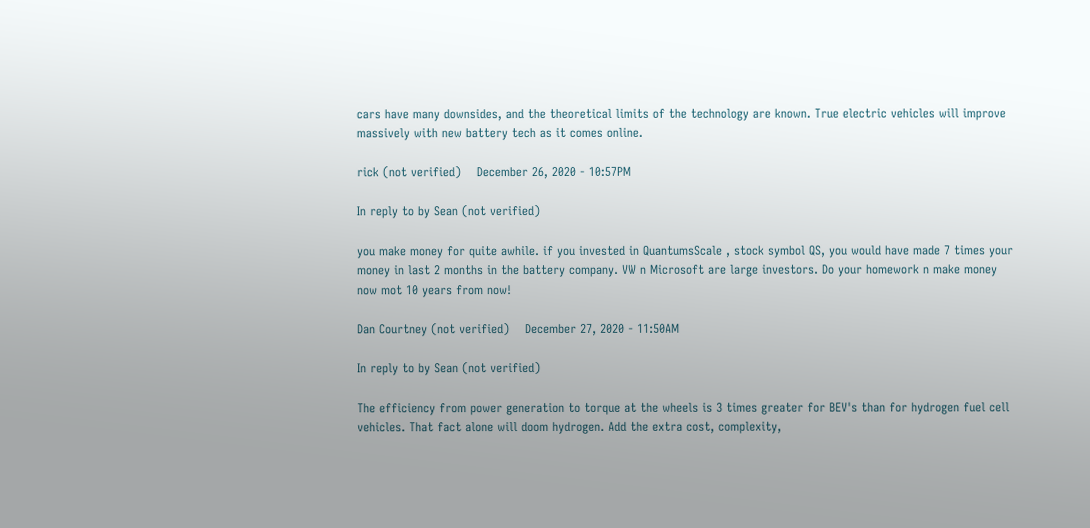cars have many downsides, and the theoretical limits of the technology are known. True electric vehicles will improve massively with new battery tech as it comes online.

rick (not verified)    December 26, 2020 - 10:57PM

In reply to by Sean (not verified)

you make money for quite awhile. if you invested in QuantumsScale , stock symbol QS, you would have made 7 times your money in last 2 months in the battery company. VW n Microsoft are large investors. Do your homework n make money now mot 10 years from now!

Dan Courtney (not verified)    December 27, 2020 - 11:50AM

In reply to by Sean (not verified)

The efficiency from power generation to torque at the wheels is 3 times greater for BEV's than for hydrogen fuel cell vehicles. That fact alone will doom hydrogen. Add the extra cost, complexity,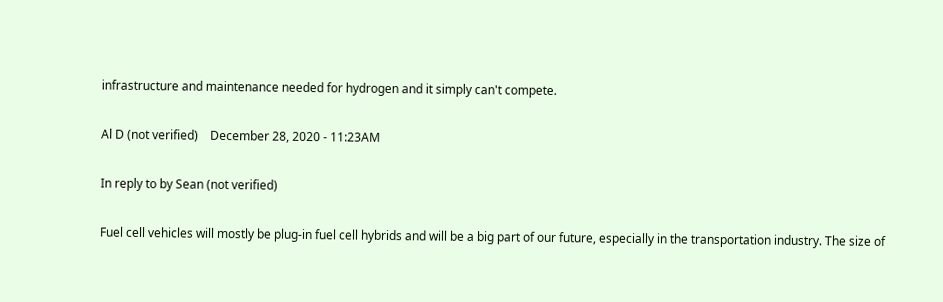infrastructure and maintenance needed for hydrogen and it simply can't compete.

Al D (not verified)    December 28, 2020 - 11:23AM

In reply to by Sean (not verified)

Fuel cell vehicles will mostly be plug-in fuel cell hybrids and will be a big part of our future, especially in the transportation industry. The size of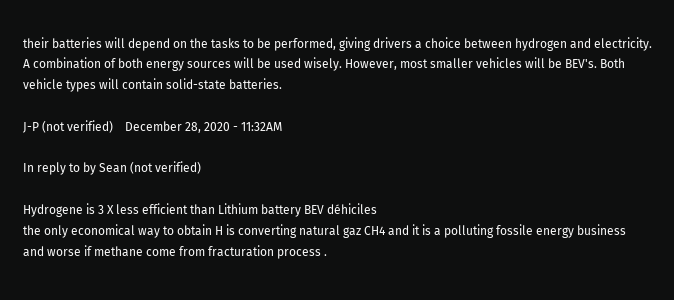their batteries will depend on the tasks to be performed, giving drivers a choice between hydrogen and electricity. A combination of both energy sources will be used wisely. However, most smaller vehicles will be BEV's. Both vehicle types will contain solid-state batteries.

J-P (not verified)    December 28, 2020 - 11:32AM

In reply to by Sean (not verified)

Hydrogene is 3 X less efficient than Lithium battery BEV déhiciles
the only economical way to obtain H is converting natural gaz CH4 and it is a polluting fossile energy business
and worse if methane come from fracturation process .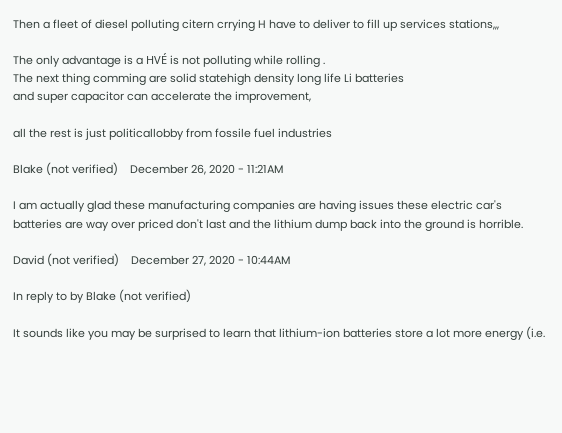Then a fleet of diesel polluting citern crrying H have to deliver to fill up services stations,,,

The only advantage is a HVÉ is not polluting while rolling .
The next thing comming are solid statehigh density long life Li batteries
and super capacitor can accelerate the improvement,

all the rest is just politicallobby from fossile fuel industries

Blake (not verified)    December 26, 2020 - 11:21AM

I am actually glad these manufacturing companies are having issues these electric car's batteries are way over priced don't last and the lithium dump back into the ground is horrible.

David (not verified)    December 27, 2020 - 10:44AM

In reply to by Blake (not verified)

It sounds like you may be surprised to learn that lithium-ion batteries store a lot more energy (i.e.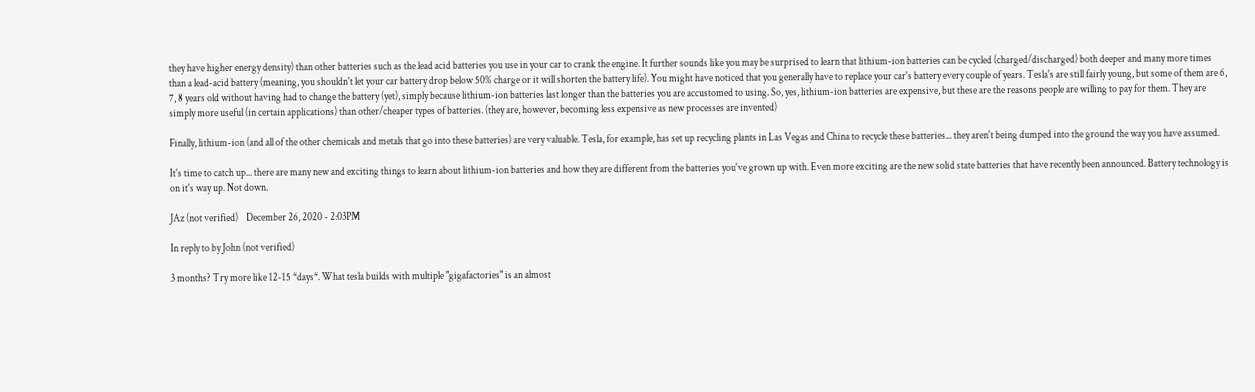they have higher energy density) than other batteries such as the lead acid batteries you use in your car to crank the engine. It further sounds like you may be surprised to learn that lithium-ion batteries can be cycled (charged/discharged) both deeper and many more times than a lead-acid battery (meaning, you shouldn't let your car battery drop below 50% charge or it will shorten the battery life). You might have noticed that you generally have to replace your car's battery every couple of years. Tesla's are still fairly young, but some of them are 6, 7, 8 years old without having had to change the battery (yet), simply because lithium-ion batteries last longer than the batteries you are accustomed to using. So, yes, lithium-ion batteries are expensive, but these are the reasons people are willing to pay for them. They are simply more useful (in certain applications) than other/cheaper types of batteries. (they are, however, becoming less expensive as new processes are invented)

Finally, lithium-ion (and all of the other chemicals and metals that go into these batteries) are very valuable. Tesla, for example, has set up recycling plants in Las Vegas and China to recycle these batteries... they aren't being dumped into the ground the way you have assumed.

It's time to catch up... there are many new and exciting things to learn about lithium-ion batteries and how they are different from the batteries you've grown up with. Even more exciting are the new solid state batteries that have recently been announced. Battery technology is on it's way up. Not down.

JAz (not verified)    December 26, 2020 - 2:03PM

In reply to by John (not verified)

3 months? Try more like 12-15 *days*. What tesla builds with multiple "gigafactories" is an almost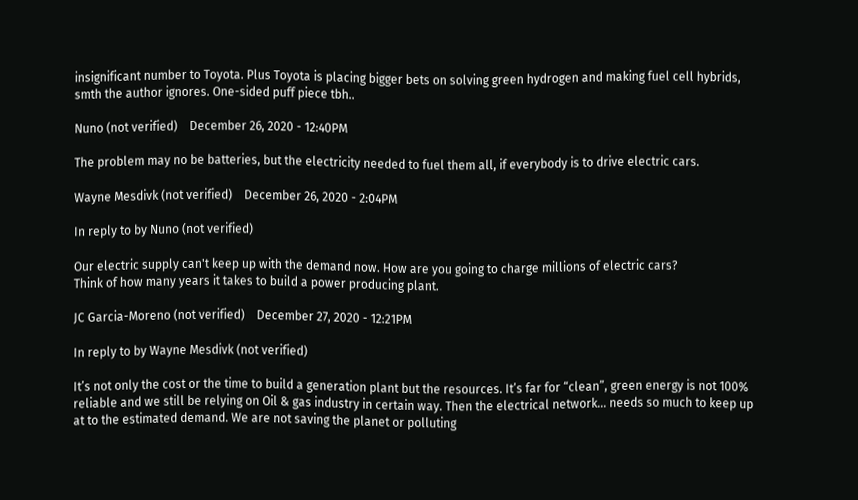insignificant number to Toyota. Plus Toyota is placing bigger bets on solving green hydrogen and making fuel cell hybrids, smth the author ignores. One-sided puff piece tbh..

Nuno (not verified)    December 26, 2020 - 12:40PM

The problem may no be batteries, but the electricity needed to fuel them all, if everybody is to drive electric cars.

Wayne Mesdivk (not verified)    December 26, 2020 - 2:04PM

In reply to by Nuno (not verified)

Our electric supply can't keep up with the demand now. How are you going to charge millions of electric cars?
Think of how many years it takes to build a power producing plant.

JC Garcia-Moreno (not verified)    December 27, 2020 - 12:21PM

In reply to by Wayne Mesdivk (not verified)

It’s not only the cost or the time to build a generation plant but the resources. It’s far for “clean”, green energy is not 100% reliable and we still be relying on Oil & gas industry in certain way. Then the electrical network... needs so much to keep up at to the estimated demand. We are not saving the planet or polluting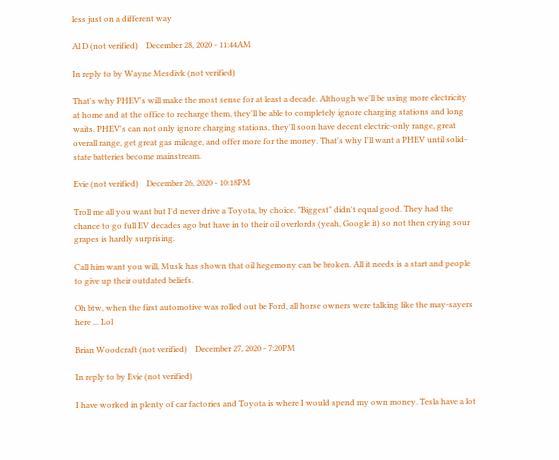less just on a different way

Al D (not verified)    December 28, 2020 - 11:44AM

In reply to by Wayne Mesdivk (not verified)

That's why PHEV's will make the most sense for at least a decade. Although we'll be using more electricity at home and at the office to recharge them, they'll be able to completely ignore charging stations and long waits. PHEV's can not only ignore charging stations, they'll soon have decent electric-only range, great overall range, get great gas mileage, and offer more for the money. That's why I'll want a PHEV until solid-state batteries become mainstream.

Evie (not verified)    December 26, 2020 - 10:18PM

Troll me all you want but I'd never drive a Toyota, by choice. "Biggest" didn't equal good. They had the chance to go full EV decades ago but have in to their oil overlords (yeah, Google it) so not then crying sour grapes is hardly surprising.

Call him want you will, Musk has shown that oil hegemony can be broken. All it needs is a start and people to give up their outdated beliefs.

Oh btw, when the first automotive was rolled out be Ford, all horse owners were talking like the may-sayers here ... Lol

Brian Woodcraft (not verified)    December 27, 2020 - 7:20PM

In reply to by Evie (not verified)

I have worked in plenty of car factories and Toyota is where I would spend my own money. Tesla have a lot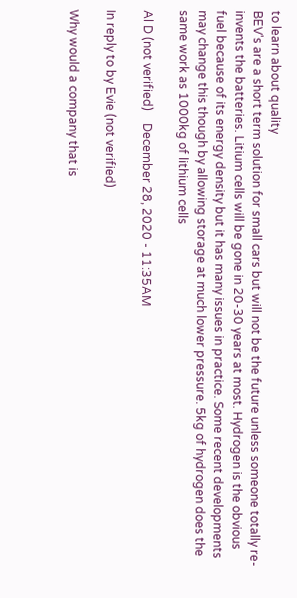to learn about quality
BEV's are a short term solution for small cars but will not be the future unless someone totally re-invents the batteries. Litium cells will be gone in 20-30 years at most. Hydrogen is the obvious fuel because of its energy density but it has many issues in practice. Some recent developments may change this though by allowing storage at much lower pressure. 5kg of hydrogen does the same work as 1000kg of lithium cells

Al D (not verified)    December 28, 2020 - 11:35AM

In reply to by Evie (not verified)

Why would a company that is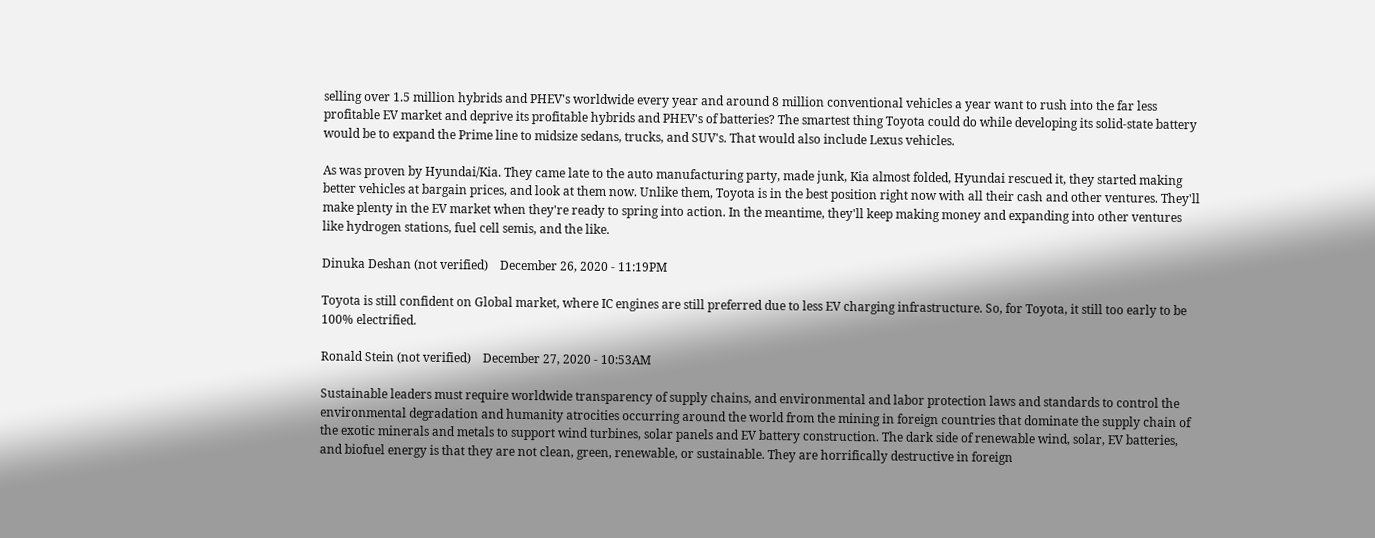selling over 1.5 million hybrids and PHEV's worldwide every year and around 8 million conventional vehicles a year want to rush into the far less profitable EV market and deprive its profitable hybrids and PHEV's of batteries? The smartest thing Toyota could do while developing its solid-state battery would be to expand the Prime line to midsize sedans, trucks, and SUV's. That would also include Lexus vehicles.

As was proven by Hyundai/Kia. They came late to the auto manufacturing party, made junk, Kia almost folded, Hyundai rescued it, they started making better vehicles at bargain prices, and look at them now. Unlike them, Toyota is in the best position right now with all their cash and other ventures. They'll make plenty in the EV market when they're ready to spring into action. In the meantime, they'll keep making money and expanding into other ventures like hydrogen stations, fuel cell semis, and the like.

Dinuka Deshan (not verified)    December 26, 2020 - 11:19PM

Toyota is still confident on Global market, where IC engines are still preferred due to less EV charging infrastructure. So, for Toyota, it still too early to be 100% electrified.

Ronald Stein (not verified)    December 27, 2020 - 10:53AM

Sustainable leaders must require worldwide transparency of supply chains, and environmental and labor protection laws and standards to control the environmental degradation and humanity atrocities occurring around the world from the mining in foreign countries that dominate the supply chain of the exotic minerals and metals to support wind turbines, solar panels and EV battery construction. The dark side of renewable wind, solar, EV batteries, and biofuel energy is that they are not clean, green, renewable, or sustainable. They are horrifically destructive in foreign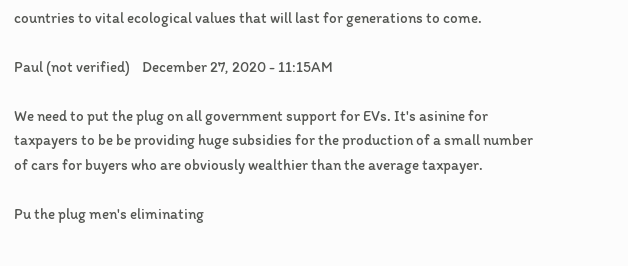countries to vital ecological values that will last for generations to come.

Paul (not verified)    December 27, 2020 - 11:15AM

We need to put the plug on all government support for EVs. It's asinine for taxpayers to be be providing huge subsidies for the production of a small number of cars for buyers who are obviously wealthier than the average taxpayer.

Pu the plug men's eliminating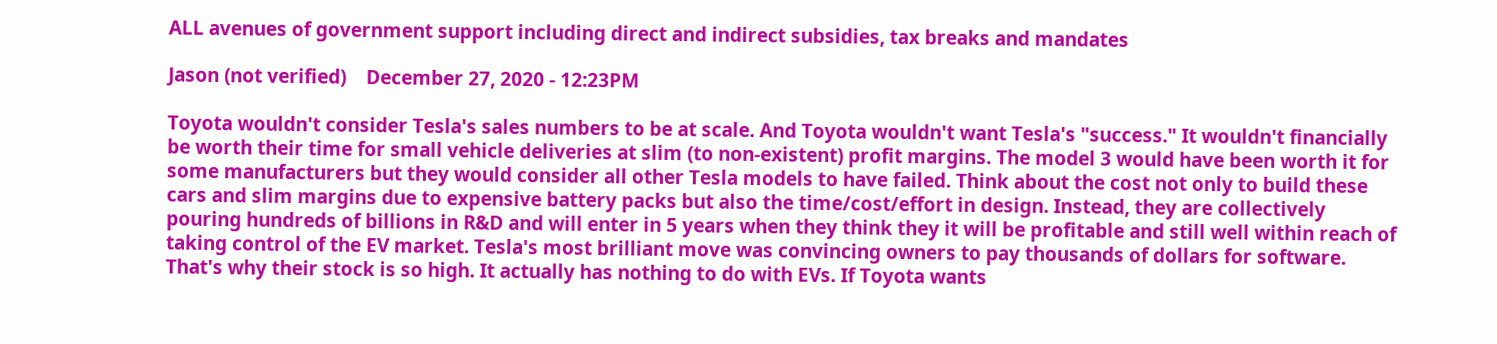ALL avenues of government support including direct and indirect subsidies, tax breaks and mandates

Jason (not verified)    December 27, 2020 - 12:23PM

Toyota wouldn't consider Tesla's sales numbers to be at scale. And Toyota wouldn't want Tesla's "success." It wouldn't financially be worth their time for small vehicle deliveries at slim (to non-existent) profit margins. The model 3 would have been worth it for some manufacturers but they would consider all other Tesla models to have failed. Think about the cost not only to build these cars and slim margins due to expensive battery packs but also the time/cost/effort in design. Instead, they are collectively pouring hundreds of billions in R&D and will enter in 5 years when they think they it will be profitable and still well within reach of taking control of the EV market. Tesla's most brilliant move was convincing owners to pay thousands of dollars for software. That's why their stock is so high. It actually has nothing to do with EVs. If Toyota wants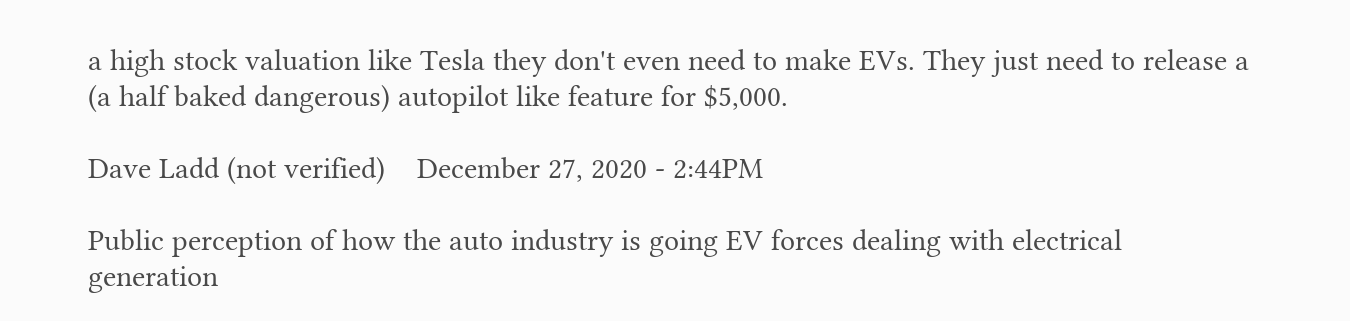a high stock valuation like Tesla they don't even need to make EVs. They just need to release a (a half baked dangerous) autopilot like feature for $5,000.

Dave Ladd (not verified)    December 27, 2020 - 2:44PM

Public perception of how the auto industry is going EV forces dealing with electrical generation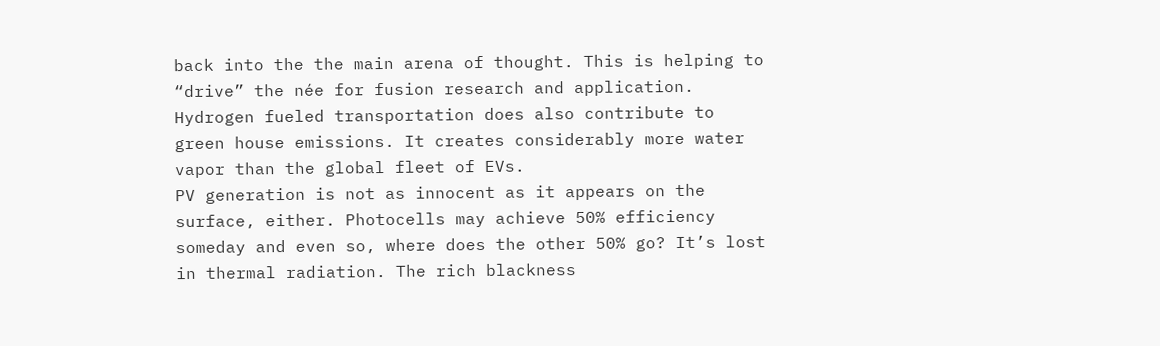back into the the main arena of thought. This is helping to “drive” the née for fusion research and application.
Hydrogen fueled transportation does also contribute to green house emissions. It creates considerably more water vapor than the global fleet of EVs.
PV generation is not as innocent as it appears on the surface, either. Photocells may achieve 50% efficiency someday and even so, where does the other 50% go? It’s lost in thermal radiation. The rich blackness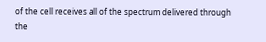of the cell receives all of the spectrum delivered through the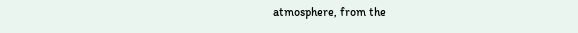atmosphere, from the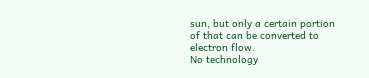sun, but only a certain portion of that can be converted to electron flow.
No technology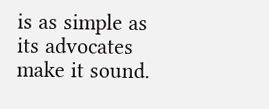is as simple as its advocates make it sound.